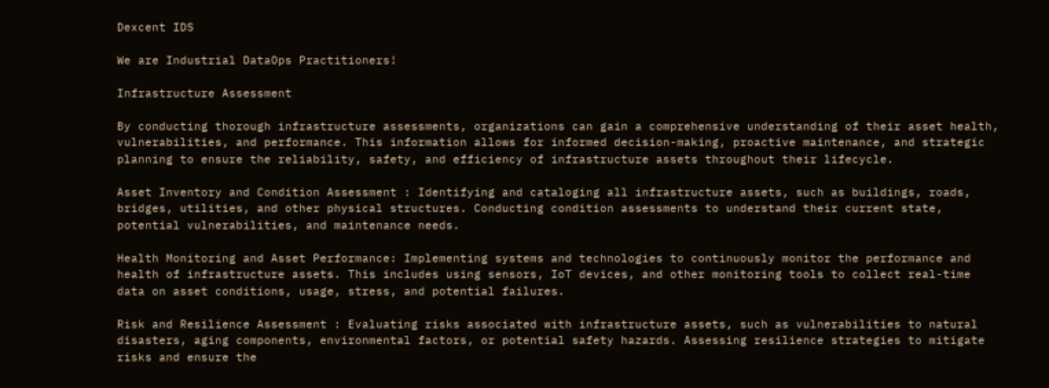Dexcent IDS

We are Industrial DataOps Practitioners!

Infrastructure Assessment

By conducting thorough infrastructure assessments, organizations can gain a comprehensive understanding of their asset health, vulnerabilities, and performance. This information allows for informed decision-making, proactive maintenance, and strategic planning to ensure the reliability, safety, and efficiency of infrastructure assets throughout their lifecycle.

Asset Inventory and Condition Assessment : Identifying and cataloging all infrastructure assets, such as buildings, roads, bridges, utilities, and other physical structures. Conducting condition assessments to understand their current state, potential vulnerabilities, and maintenance needs.

Health Monitoring and Asset Performance: Implementing systems and technologies to continuously monitor the performance and health of infrastructure assets. This includes using sensors, IoT devices, and other monitoring tools to collect real-time data on asset conditions, usage, stress, and potential failures.

Risk and Resilience Assessment : Evaluating risks associated with infrastructure assets, such as vulnerabilities to natural disasters, aging components, environmental factors, or potential safety hazards. Assessing resilience strategies to mitigate risks and ensure the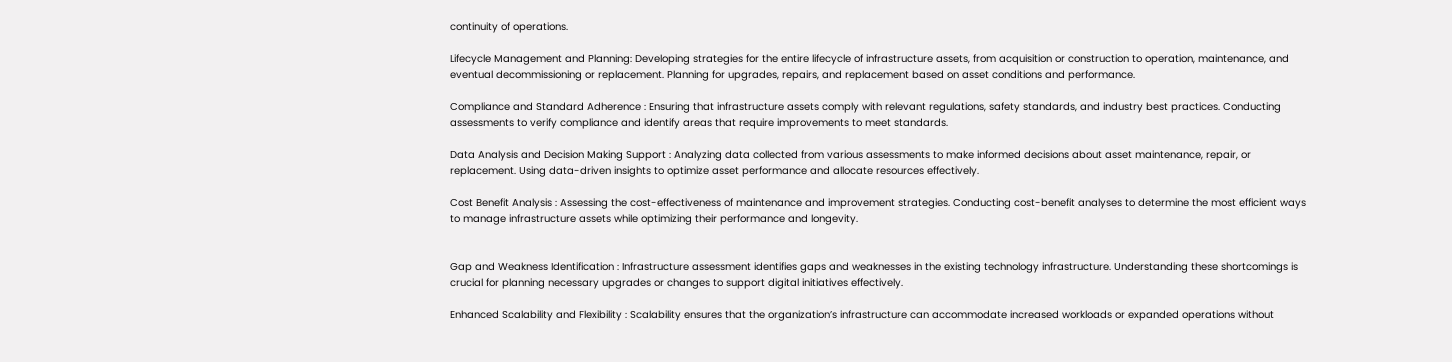continuity of operations.

Lifecycle Management and Planning: Developing strategies for the entire lifecycle of infrastructure assets, from acquisition or construction to operation, maintenance, and eventual decommissioning or replacement. Planning for upgrades, repairs, and replacement based on asset conditions and performance.

Compliance and Standard Adherence : Ensuring that infrastructure assets comply with relevant regulations, safety standards, and industry best practices. Conducting assessments to verify compliance and identify areas that require improvements to meet standards.

Data Analysis and Decision Making Support : Analyzing data collected from various assessments to make informed decisions about asset maintenance, repair, or replacement. Using data-driven insights to optimize asset performance and allocate resources effectively.

Cost Benefit Analysis : Assessing the cost-effectiveness of maintenance and improvement strategies. Conducting cost-benefit analyses to determine the most efficient ways to manage infrastructure assets while optimizing their performance and longevity.


Gap and Weakness Identification : Infrastructure assessment identifies gaps and weaknesses in the existing technology infrastructure. Understanding these shortcomings is crucial for planning necessary upgrades or changes to support digital initiatives effectively.

Enhanced Scalability and Flexibility : Scalability ensures that the organization’s infrastructure can accommodate increased workloads or expanded operations without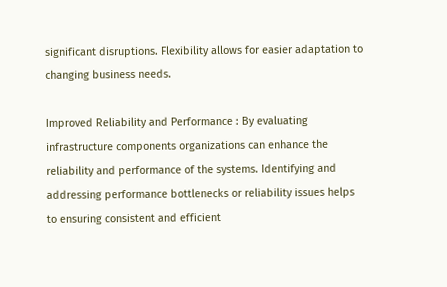significant disruptions. Flexibility allows for easier adaptation to changing business needs.

Improved Reliability and Performance : By evaluating infrastructure components organizations can enhance the reliability and performance of the systems. Identifying and addressing performance bottlenecks or reliability issues helps to ensuring consistent and efficient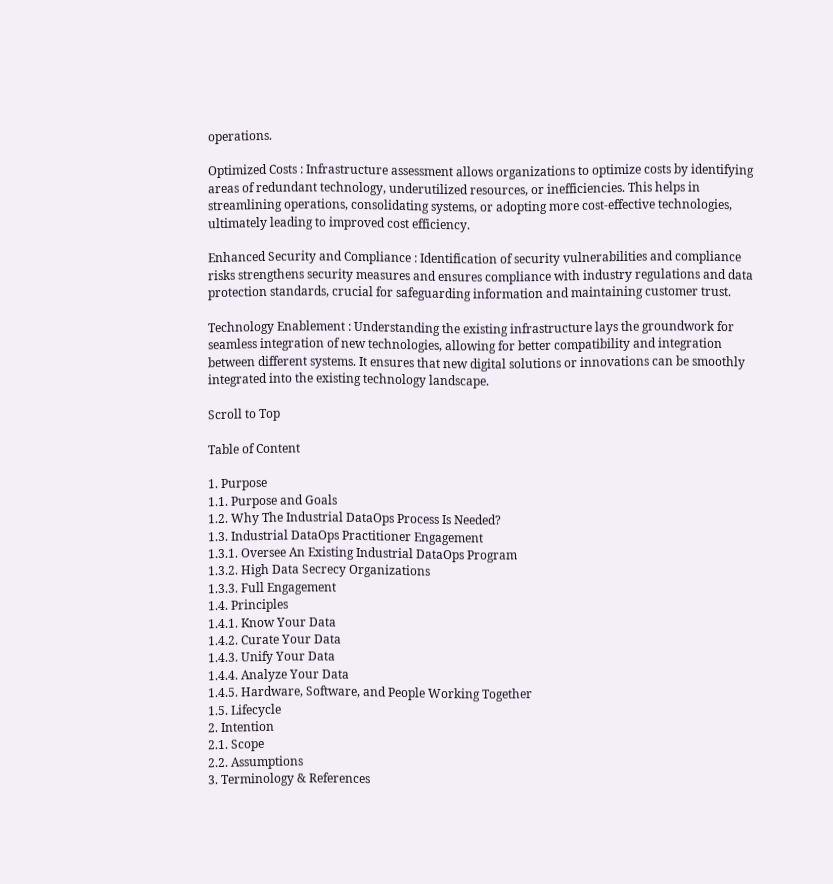operations.

Optimized Costs : Infrastructure assessment allows organizations to optimize costs by identifying areas of redundant technology, underutilized resources, or inefficiencies. This helps in streamlining operations, consolidating systems, or adopting more cost-effective technologies, ultimately leading to improved cost efficiency.

Enhanced Security and Compliance : Identification of security vulnerabilities and compliance risks strengthens security measures and ensures compliance with industry regulations and data protection standards, crucial for safeguarding information and maintaining customer trust.

Technology Enablement : Understanding the existing infrastructure lays the groundwork for seamless integration of new technologies, allowing for better compatibility and integration between different systems. It ensures that new digital solutions or innovations can be smoothly integrated into the existing technology landscape.

Scroll to Top

Table of Content

1. Purpose
1.1. Purpose and Goals
1.2. Why The Industrial DataOps Process Is Needed?
1.3. Industrial DataOps Practitioner Engagement
1.3.1. Oversee An Existing Industrial DataOps Program
1.3.2. High Data Secrecy Organizations
1.3.3. Full Engagement
1.4. Principles
1.4.1. Know Your Data
1.4.2. Curate Your Data
1.4.3. Unify Your Data
1.4.4. Analyze Your Data
1.4.5. Hardware, Software, and People Working Together
1.5. Lifecycle
2. Intention
2.1. Scope
2.2. Assumptions
3. Terminology & References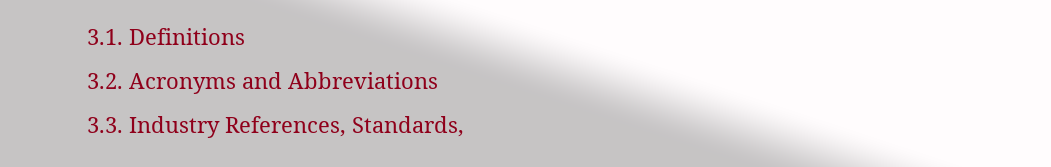3.1. Definitions
3.2. Acronyms and Abbreviations
3.3. Industry References, Standards,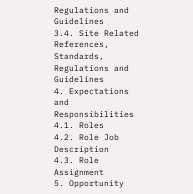Regulations and Guidelines
3.4. Site Related References, Standards, Regulations and Guidelines
4. Expectations and Responsibilities
4.1. Roles
4.2. Role Job Description
4.3. Role Assignment
5. Opportunity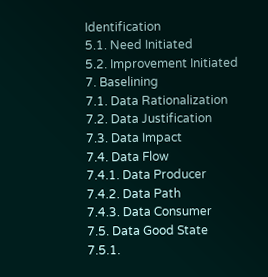Identification
5.1. Need Initiated
5.2. Improvement Initiated
7. Baselining
7.1. Data Rationalization
7.2. Data Justification
7.3. Data Impact
7.4. Data Flow
7.4.1. Data Producer
7.4.2. Data Path
7.4.3. Data Consumer
7.5. Data Good State
7.5.1.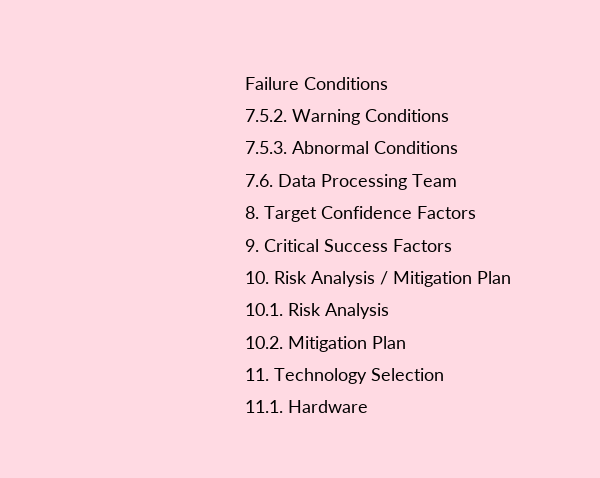Failure Conditions
7.5.2. Warning Conditions
7.5.3. Abnormal Conditions
7.6. Data Processing Team
8. Target Confidence Factors
9. Critical Success Factors
10. Risk Analysis / Mitigation Plan
10.1. Risk Analysis
10.2. Mitigation Plan
11. Technology Selection
11.1. Hardware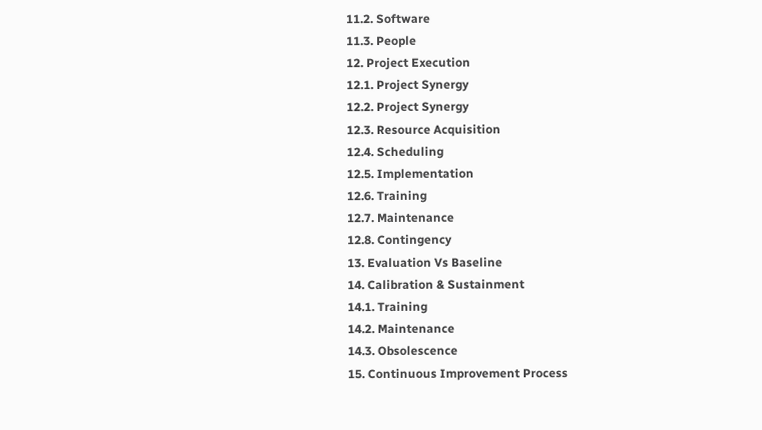11.2. Software
11.3. People
12. Project Execution
12.1. Project Synergy
12.2. Project Synergy
12.3. Resource Acquisition
12.4. Scheduling
12.5. Implementation
12.6. Training
12.7. Maintenance
12.8. Contingency
13. Evaluation Vs Baseline
14. Calibration & Sustainment
14.1. Training
14.2. Maintenance
14.3. Obsolescence
15. Continuous Improvement Process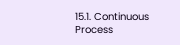15.1. Continuous Process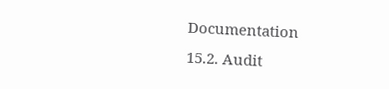Documentation
15.2. Audit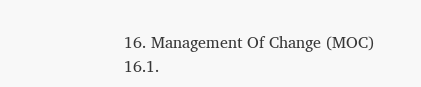16. Management Of Change (MOC)
16.1.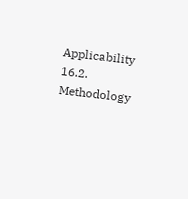Applicability
16.2. Methodology